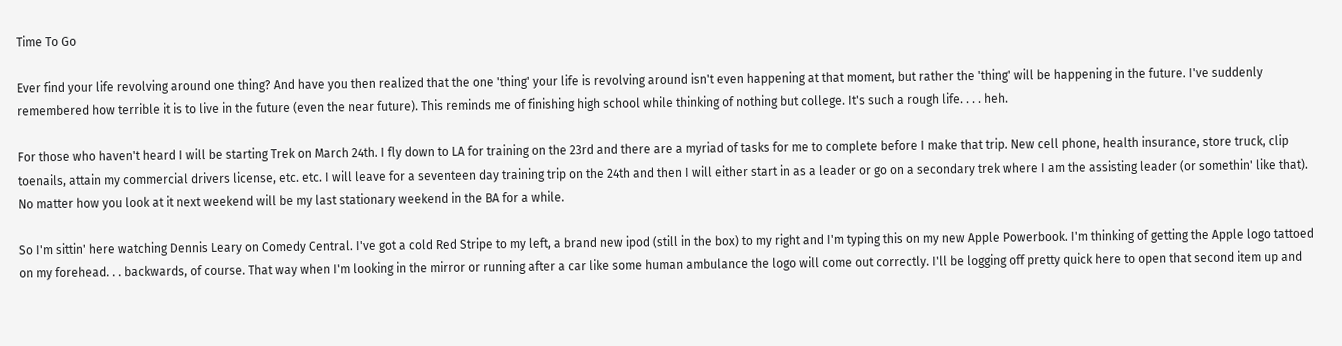Time To Go

Ever find your life revolving around one thing? And have you then realized that the one 'thing' your life is revolving around isn't even happening at that moment, but rather the 'thing' will be happening in the future. I've suddenly remembered how terrible it is to live in the future (even the near future). This reminds me of finishing high school while thinking of nothing but college. It's such a rough life. . . . heh.

For those who haven't heard I will be starting Trek on March 24th. I fly down to LA for training on the 23rd and there are a myriad of tasks for me to complete before I make that trip. New cell phone, health insurance, store truck, clip toenails, attain my commercial drivers license, etc. etc. I will leave for a seventeen day training trip on the 24th and then I will either start in as a leader or go on a secondary trek where I am the assisting leader (or somethin' like that). No matter how you look at it next weekend will be my last stationary weekend in the BA for a while.

So I'm sittin' here watching Dennis Leary on Comedy Central. I've got a cold Red Stripe to my left, a brand new ipod (still in the box) to my right and I'm typing this on my new Apple Powerbook. I'm thinking of getting the Apple logo tattoed on my forehead. . . backwards, of course. That way when I'm looking in the mirror or running after a car like some human ambulance the logo will come out correctly. I'll be logging off pretty quick here to open that second item up and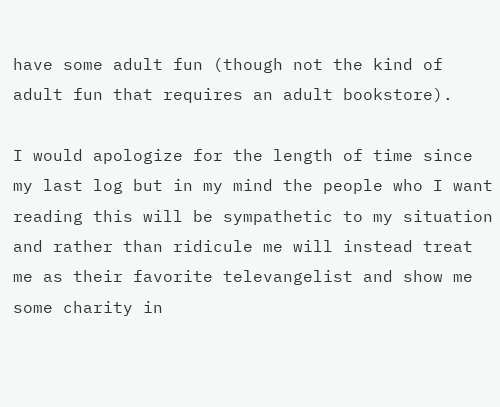have some adult fun (though not the kind of adult fun that requires an adult bookstore).

I would apologize for the length of time since my last log but in my mind the people who I want reading this will be sympathetic to my situation and rather than ridicule me will instead treat me as their favorite televangelist and show me some charity in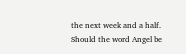the next week and a half. Should the word Angel be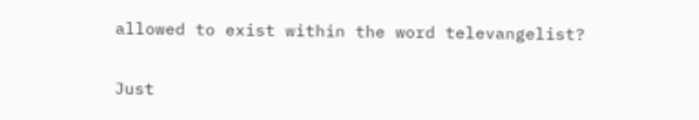allowed to exist within the word televangelist?

Just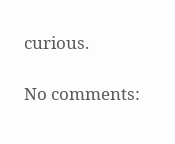curious.

No comments: